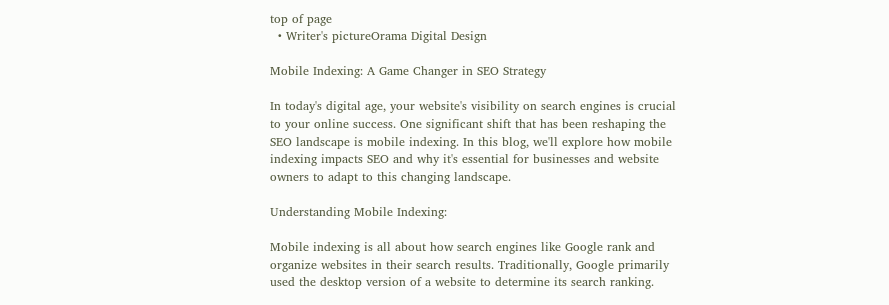top of page
  • Writer's pictureOrama Digital Design

Mobile Indexing: A Game Changer in SEO Strategy

In today's digital age, your website's visibility on search engines is crucial to your online success. One significant shift that has been reshaping the SEO landscape is mobile indexing. In this blog, we'll explore how mobile indexing impacts SEO and why it's essential for businesses and website owners to adapt to this changing landscape.

Understanding Mobile Indexing:

Mobile indexing is all about how search engines like Google rank and organize websites in their search results. Traditionally, Google primarily used the desktop version of a website to determine its search ranking.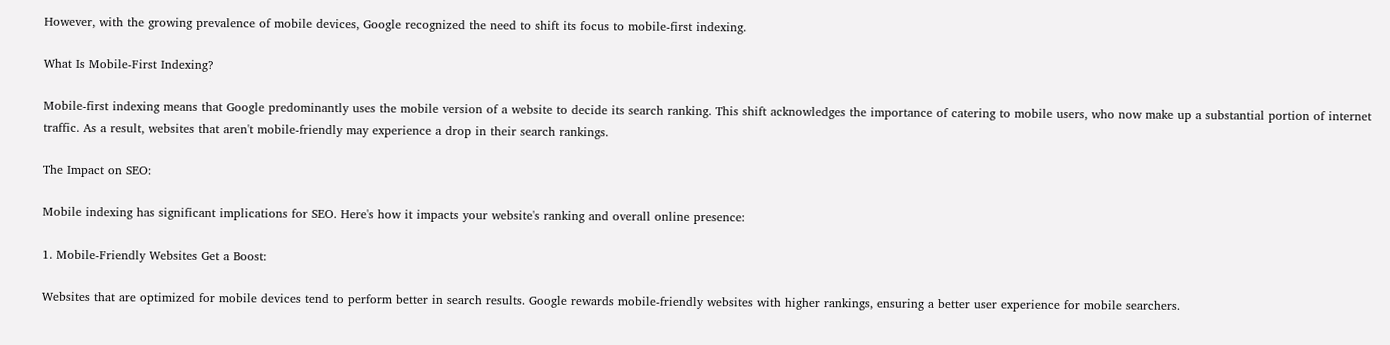However, with the growing prevalence of mobile devices, Google recognized the need to shift its focus to mobile-first indexing.

What Is Mobile-First Indexing?

Mobile-first indexing means that Google predominantly uses the mobile version of a website to decide its search ranking. This shift acknowledges the importance of catering to mobile users, who now make up a substantial portion of internet traffic. As a result, websites that aren't mobile-friendly may experience a drop in their search rankings.

The Impact on SEO:

Mobile indexing has significant implications for SEO. Here's how it impacts your website's ranking and overall online presence:

1. Mobile-Friendly Websites Get a Boost:

Websites that are optimized for mobile devices tend to perform better in search results. Google rewards mobile-friendly websites with higher rankings, ensuring a better user experience for mobile searchers.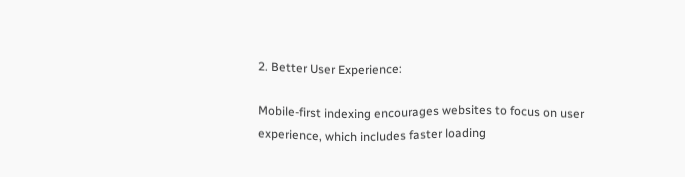2. Better User Experience:

Mobile-first indexing encourages websites to focus on user experience, which includes faster loading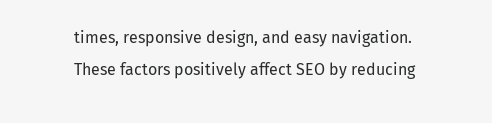times, responsive design, and easy navigation. These factors positively affect SEO by reducing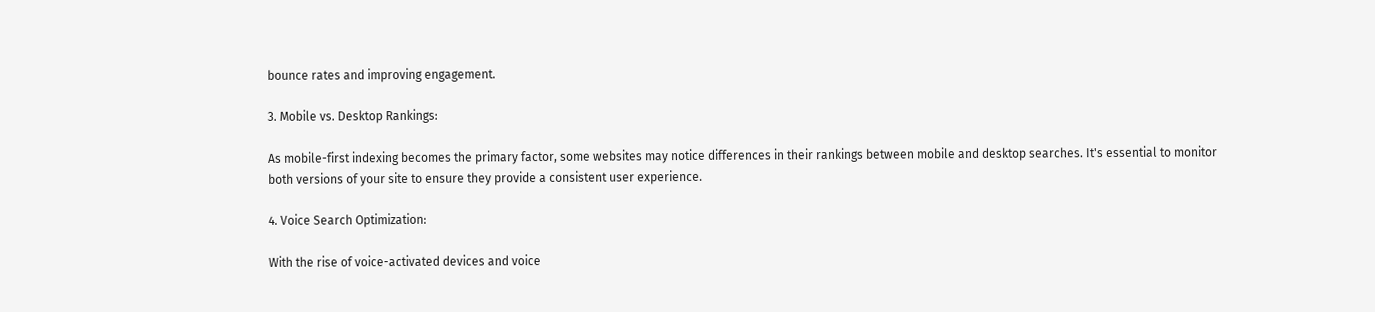bounce rates and improving engagement.

3. Mobile vs. Desktop Rankings:

As mobile-first indexing becomes the primary factor, some websites may notice differences in their rankings between mobile and desktop searches. It's essential to monitor both versions of your site to ensure they provide a consistent user experience.

4. Voice Search Optimization:

With the rise of voice-activated devices and voice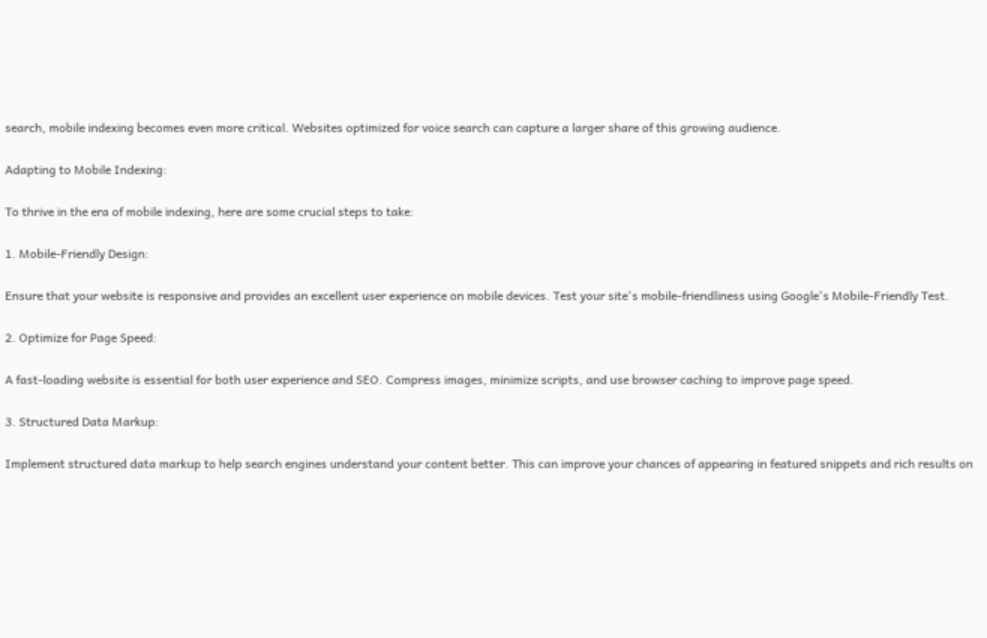search, mobile indexing becomes even more critical. Websites optimized for voice search can capture a larger share of this growing audience.

Adapting to Mobile Indexing:

To thrive in the era of mobile indexing, here are some crucial steps to take:

1. Mobile-Friendly Design:

Ensure that your website is responsive and provides an excellent user experience on mobile devices. Test your site's mobile-friendliness using Google's Mobile-Friendly Test.

2. Optimize for Page Speed:

A fast-loading website is essential for both user experience and SEO. Compress images, minimize scripts, and use browser caching to improve page speed.

3. Structured Data Markup:

Implement structured data markup to help search engines understand your content better. This can improve your chances of appearing in featured snippets and rich results on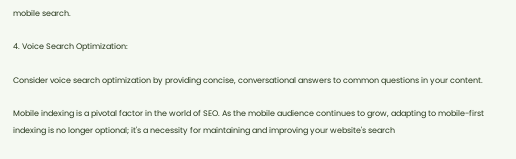mobile search.

4. Voice Search Optimization:

Consider voice search optimization by providing concise, conversational answers to common questions in your content.

Mobile indexing is a pivotal factor in the world of SEO. As the mobile audience continues to grow, adapting to mobile-first indexing is no longer optional; it's a necessity for maintaining and improving your website's search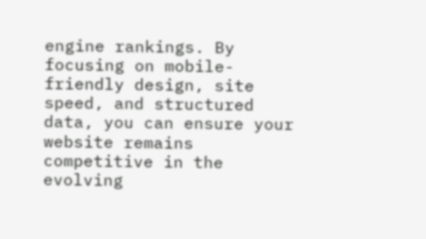engine rankings. By focusing on mobile-friendly design, site speed, and structured data, you can ensure your website remains competitive in the evolving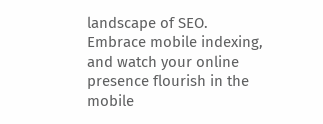landscape of SEO. Embrace mobile indexing, and watch your online presence flourish in the mobile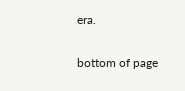era.


bottom of page